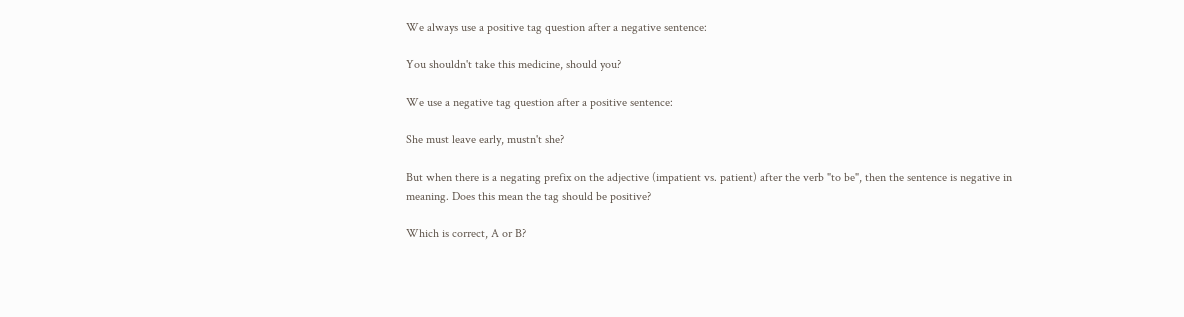We always use a positive tag question after a negative sentence:

You shouldn't take this medicine, should you?

We use a negative tag question after a positive sentence:

She must leave early, mustn't she?

But when there is a negating prefix on the adjective (impatient vs. patient) after the verb "to be", then the sentence is negative in meaning. Does this mean the tag should be positive?

Which is correct, A or B?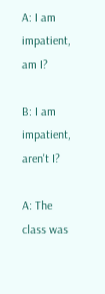A: I am impatient, am I?

B: I am impatient, aren't I?

A: The class was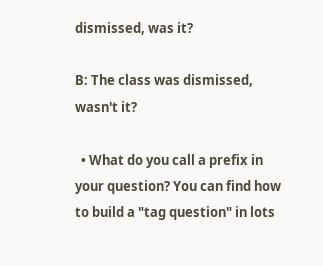dismissed, was it?

B: The class was dismissed, wasn't it?

  • What do you call a prefix in your question? You can find how to build a "tag question" in lots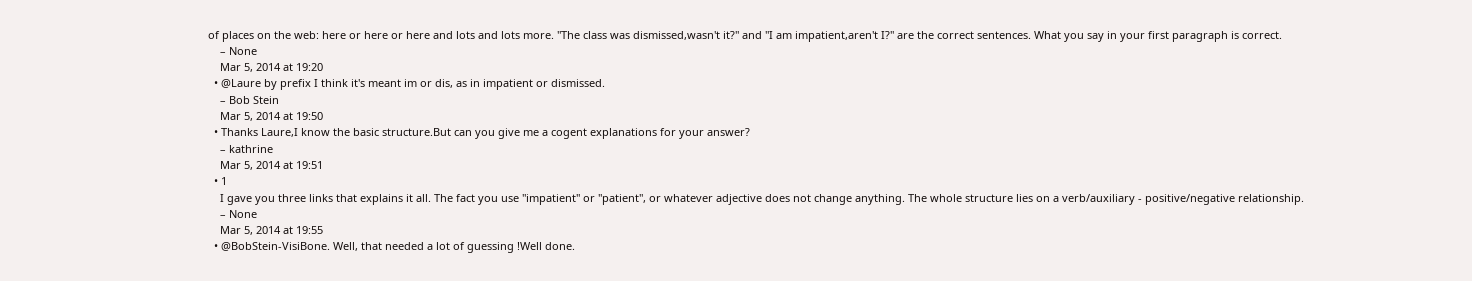of places on the web: here or here or here and lots and lots more. "The class was dismissed,wasn't it?" and "I am impatient,aren't I?" are the correct sentences. What you say in your first paragraph is correct.
    – None
    Mar 5, 2014 at 19:20
  • @Laure by prefix I think it's meant im or dis, as in impatient or dismissed.
    – Bob Stein
    Mar 5, 2014 at 19:50
  • Thanks Laure,I know the basic structure.But can you give me a cogent explanations for your answer?
    – kathrine
    Mar 5, 2014 at 19:51
  • 1
    I gave you three links that explains it all. The fact you use "impatient" or "patient", or whatever adjective does not change anything. The whole structure lies on a verb/auxiliary - positive/negative relationship.
    – None
    Mar 5, 2014 at 19:55
  • @BobStein-VisiBone. Well, that needed a lot of guessing !Well done.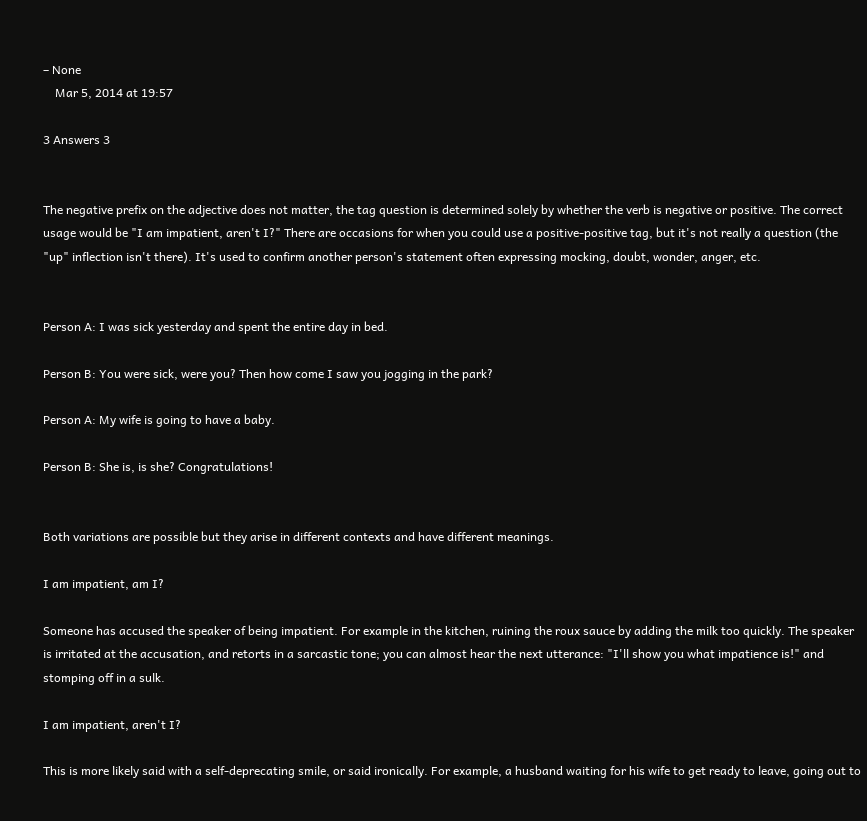– None
    Mar 5, 2014 at 19:57

3 Answers 3


The negative prefix on the adjective does not matter, the tag question is determined solely by whether the verb is negative or positive. The correct usage would be "I am impatient, aren't I?" There are occasions for when you could use a positive-positive tag, but it's not really a question (the "up" inflection isn't there). It's used to confirm another person's statement often expressing mocking, doubt, wonder, anger, etc.


Person A: I was sick yesterday and spent the entire day in bed.

Person B: You were sick, were you? Then how come I saw you jogging in the park?

Person A: My wife is going to have a baby.

Person B: She is, is she? Congratulations!


Both variations are possible but they arise in different contexts and have different meanings.

I am impatient, am I?

Someone has accused the speaker of being impatient. For example in the kitchen, ruining the roux sauce by adding the milk too quickly. The speaker is irritated at the accusation, and retorts in a sarcastic tone; you can almost hear the next utterance: "I'll show you what impatience is!" and stomping off in a sulk.

I am impatient, aren't I?

This is more likely said with a self-deprecating smile, or said ironically. For example, a husband waiting for his wife to get ready to leave, going out to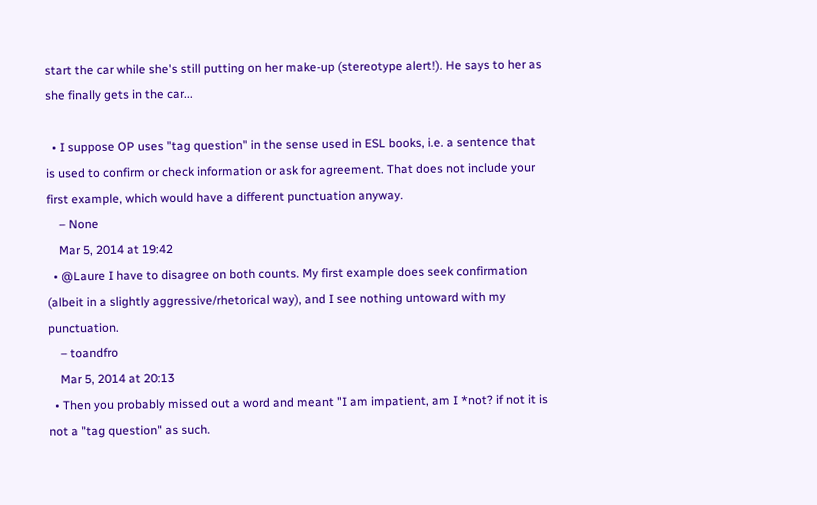start the car while she's still putting on her make-up (stereotype alert!). He says to her as she finally gets in the car...

  • I suppose OP uses "tag question" in the sense used in ESL books, i.e. a sentence that is used to confirm or check information or ask for agreement. That does not include your first example, which would have a different punctuation anyway.
    – None
    Mar 5, 2014 at 19:42
  • @Laure I have to disagree on both counts. My first example does seek confirmation (albeit in a slightly aggressive/rhetorical way), and I see nothing untoward with my punctuation.
    – toandfro
    Mar 5, 2014 at 20:13
  • Then you probably missed out a word and meant "I am impatient, am I *not? if not it is not a "tag question" as such.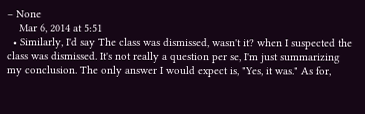– None
    Mar 6, 2014 at 5:51
  • Similarly, I'd say The class was dismissed, wasn't it? when I suspected the class was dismissed. It's not really a question per se, I'm just summarizing my conclusion. The only answer I would expect is, "Yes, it was." As for,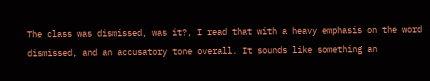The class was dismissed, was it?, I read that with a heavy emphasis on the word dismissed, and an accusatory tone overall. It sounds like something an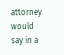attorney would say in a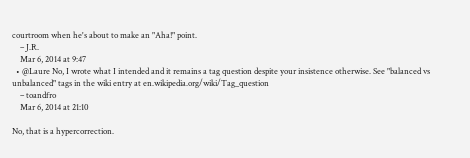courtroom when he's about to make an "Aha!" point.
    – J.R.
    Mar 6, 2014 at 9:47
  • @Laure No, I wrote what I intended and it remains a tag question despite your insistence otherwise. See "balanced vs unbalanced" tags in the wiki entry at en.wikipedia.org/wiki/Tag_question
    – toandfro
    Mar 6, 2014 at 21:10

No, that is a hypercorrection.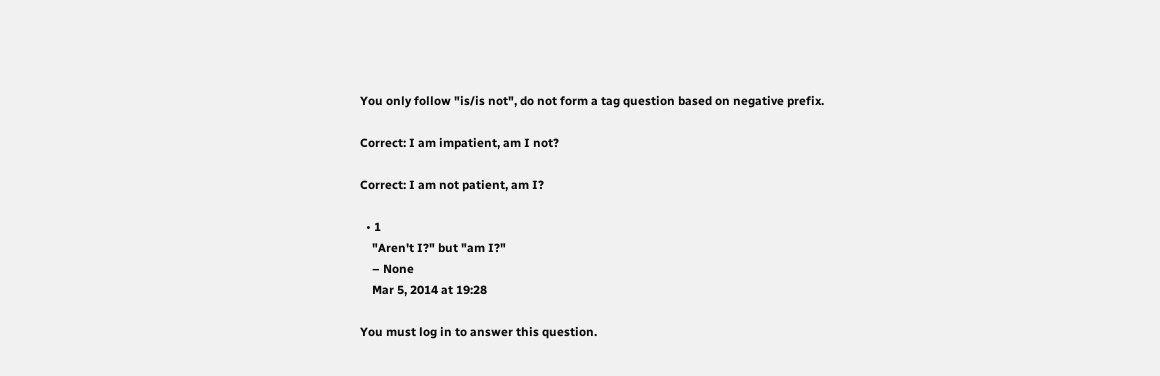You only follow "is/is not", do not form a tag question based on negative prefix.

Correct: I am impatient, am I not?

Correct: I am not patient, am I?

  • 1
    "Aren't I?" but "am I?"
    – None
    Mar 5, 2014 at 19:28

You must log in to answer this question.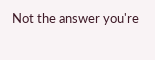Not the answer you're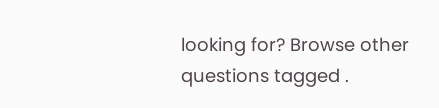looking for? Browse other questions tagged .